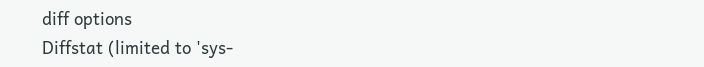diff options
Diffstat (limited to 'sys-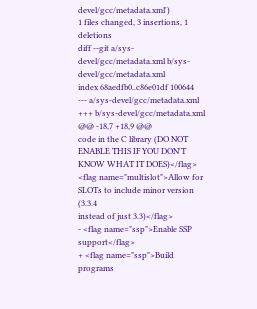devel/gcc/metadata.xml')
1 files changed, 3 insertions, 1 deletions
diff --git a/sys-devel/gcc/metadata.xml b/sys-devel/gcc/metadata.xml
index 68aedfb0..c86e01df 100644
--- a/sys-devel/gcc/metadata.xml
+++ b/sys-devel/gcc/metadata.xml
@@ -18,7 +18,9 @@
code in the C library (DO NOT ENABLE THIS IF YOU DON'T KNOW WHAT IT DOES)</flag>
<flag name="multislot">Allow for SLOTs to include minor version (3.3.4
instead of just 3.3)</flag>
- <flag name="ssp">Enable SSP support</flag>
+ <flag name="ssp">Build programs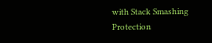with Stack Smashing Protection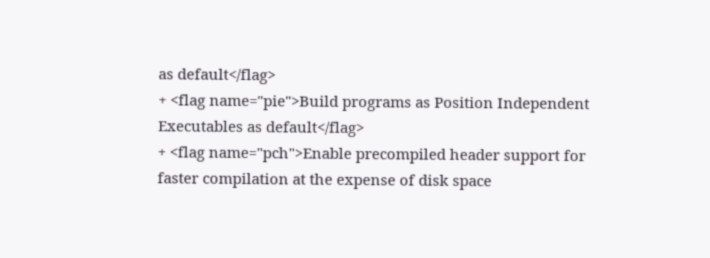as default</flag>
+ <flag name="pie">Build programs as Position Independent Executables as default</flag>
+ <flag name="pch">Enable precompiled header support for faster compilation at the expense of disk space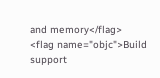and memory</flag>
<flag name="objc">Build support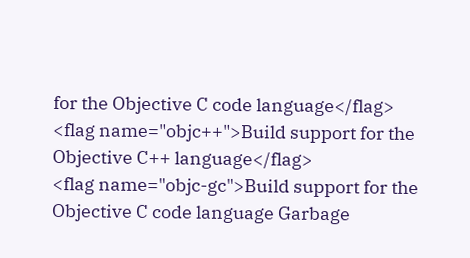for the Objective C code language</flag>
<flag name="objc++">Build support for the Objective C++ language</flag>
<flag name="objc-gc">Build support for the Objective C code language Garbage